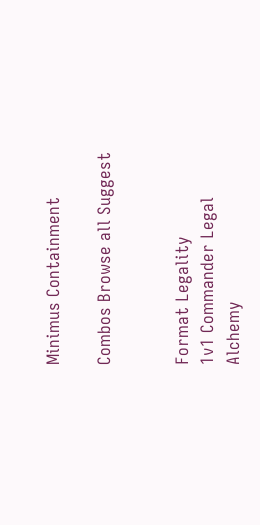Minimus Containment

Combos Browse all Suggest


Format Legality
1v1 Commander Legal
Alchemy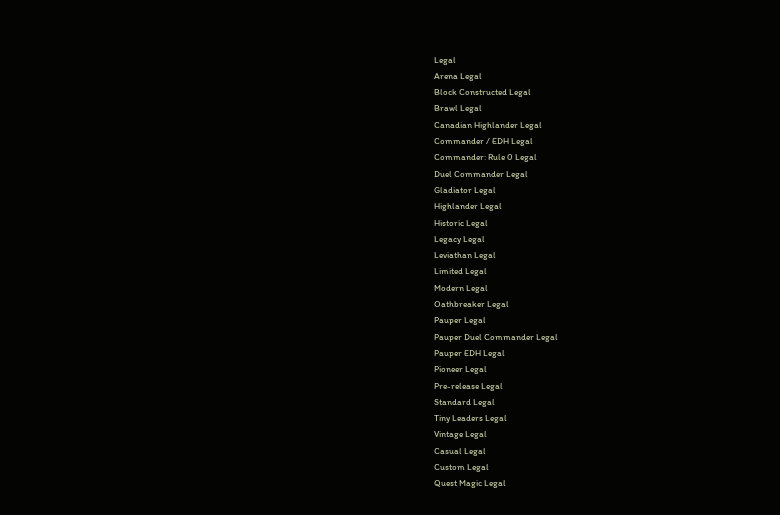Legal
Arena Legal
Block Constructed Legal
Brawl Legal
Canadian Highlander Legal
Commander / EDH Legal
Commander: Rule 0 Legal
Duel Commander Legal
Gladiator Legal
Highlander Legal
Historic Legal
Legacy Legal
Leviathan Legal
Limited Legal
Modern Legal
Oathbreaker Legal
Pauper Legal
Pauper Duel Commander Legal
Pauper EDH Legal
Pioneer Legal
Pre-release Legal
Standard Legal
Tiny Leaders Legal
Vintage Legal
Casual Legal
Custom Legal
Quest Magic Legal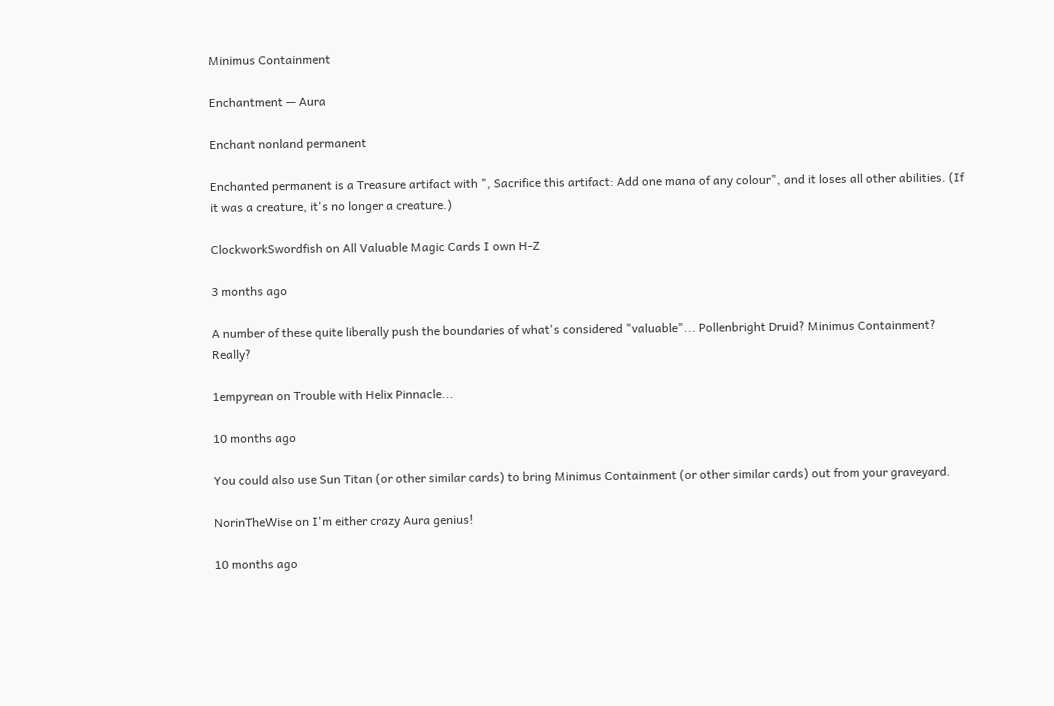Minimus Containment

Enchantment — Aura

Enchant nonland permanent

Enchanted permanent is a Treasure artifact with ", Sacrifice this artifact: Add one mana of any colour", and it loses all other abilities. (If it was a creature, it's no longer a creature.)

ClockworkSwordfish on All Valuable Magic Cards I own H-Z

3 months ago

A number of these quite liberally push the boundaries of what's considered "valuable"... Pollenbright Druid? Minimus Containment? Really?

1empyrean on Trouble with Helix Pinnacle...

10 months ago

You could also use Sun Titan (or other similar cards) to bring Minimus Containment (or other similar cards) out from your graveyard.

NorinTheWise on I'm either crazy Aura genius!

10 months ago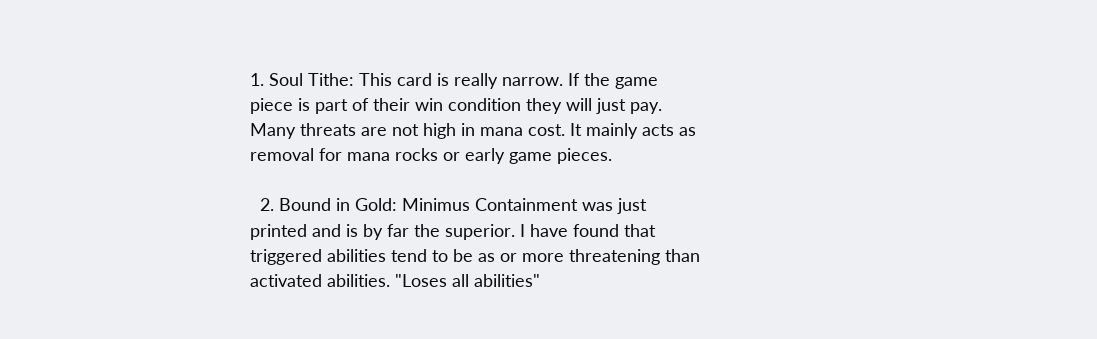1. Soul Tithe: This card is really narrow. If the game piece is part of their win condition they will just pay. Many threats are not high in mana cost. It mainly acts as removal for mana rocks or early game pieces.

  2. Bound in Gold: Minimus Containment was just printed and is by far the superior. I have found that triggered abilities tend to be as or more threatening than activated abilities. "Loses all abilities"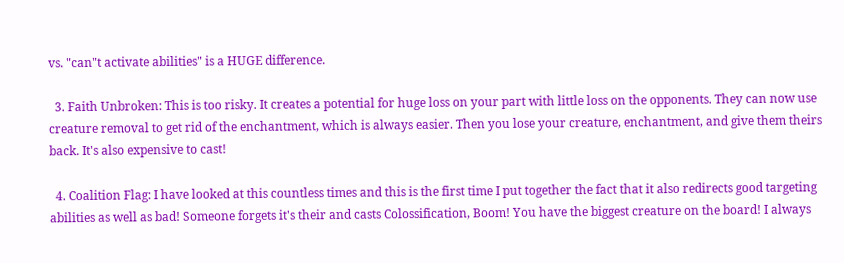vs. "can"t activate abilities" is a HUGE difference.

  3. Faith Unbroken: This is too risky. It creates a potential for huge loss on your part with little loss on the opponents. They can now use creature removal to get rid of the enchantment, which is always easier. Then you lose your creature, enchantment, and give them theirs back. It's also expensive to cast!

  4. Coalition Flag: I have looked at this countless times and this is the first time I put together the fact that it also redirects good targeting abilities as well as bad! Someone forgets it's their and casts Colossification, Boom! You have the biggest creature on the board! I always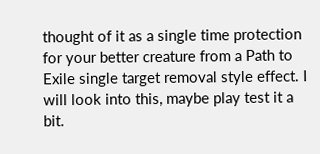thought of it as a single time protection for your better creature from a Path to Exile single target removal style effect. I will look into this, maybe play test it a bit.